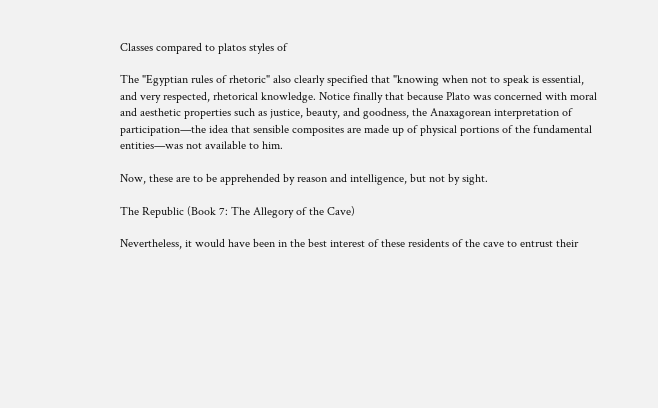Classes compared to platos styles of

The "Egyptian rules of rhetoric" also clearly specified that "knowing when not to speak is essential, and very respected, rhetorical knowledge. Notice finally that because Plato was concerned with moral and aesthetic properties such as justice, beauty, and goodness, the Anaxagorean interpretation of participation—the idea that sensible composites are made up of physical portions of the fundamental entities—was not available to him.

Now, these are to be apprehended by reason and intelligence, but not by sight.

The Republic (Book 7: The Allegory of the Cave)

Nevertheless, it would have been in the best interest of these residents of the cave to entrust their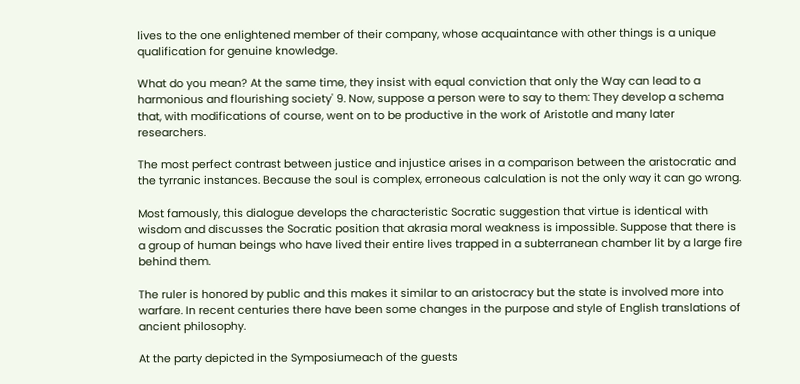lives to the one enlightened member of their company, whose acquaintance with other things is a unique qualification for genuine knowledge.

What do you mean? At the same time, they insist with equal conviction that only the Way can lead to a harmonious and flourishing society' 9. Now, suppose a person were to say to them: They develop a schema that, with modifications of course, went on to be productive in the work of Aristotle and many later researchers.

The most perfect contrast between justice and injustice arises in a comparison between the aristocratic and the tyrranic instances. Because the soul is complex, erroneous calculation is not the only way it can go wrong.

Most famously, this dialogue develops the characteristic Socratic suggestion that virtue is identical with wisdom and discusses the Socratic position that akrasia moral weakness is impossible. Suppose that there is a group of human beings who have lived their entire lives trapped in a subterranean chamber lit by a large fire behind them.

The ruler is honored by public and this makes it similar to an aristocracy but the state is involved more into warfare. In recent centuries there have been some changes in the purpose and style of English translations of ancient philosophy.

At the party depicted in the Symposiumeach of the guests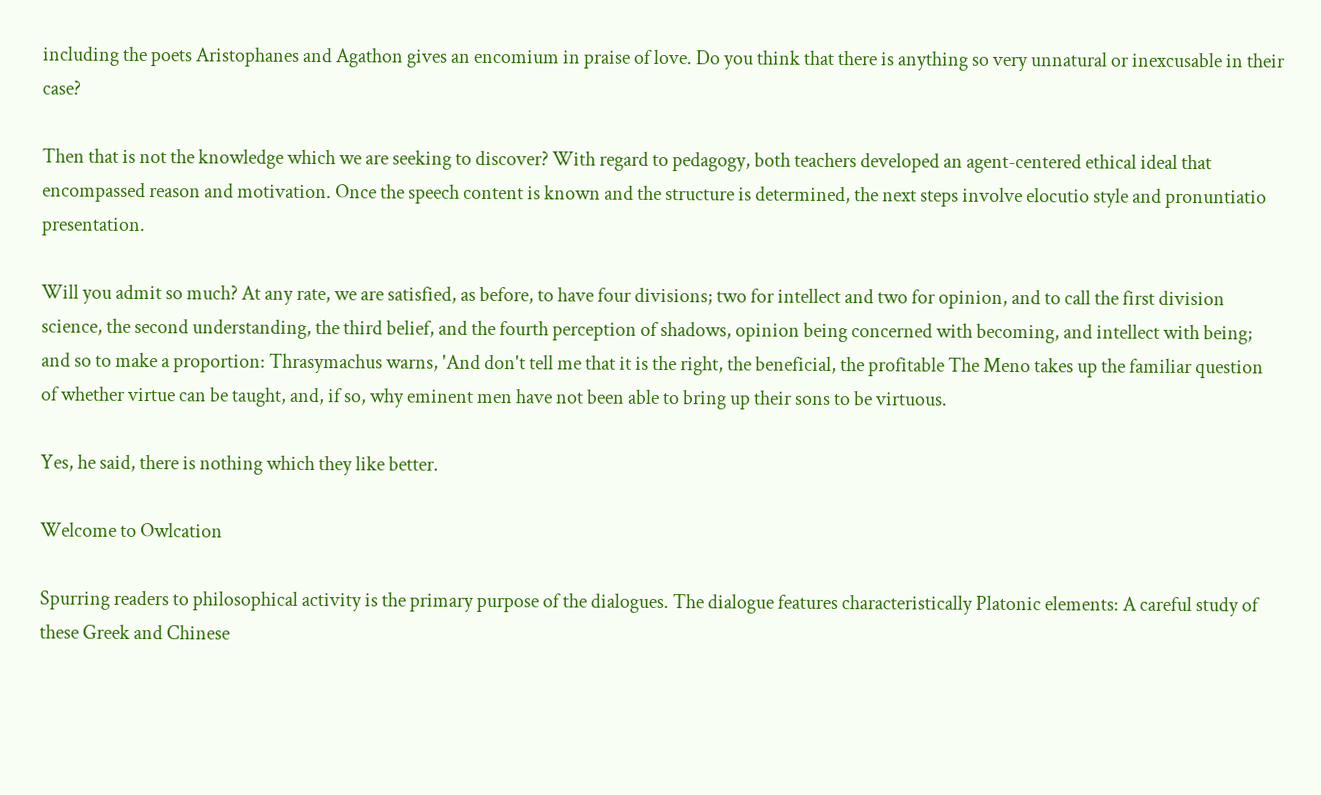including the poets Aristophanes and Agathon gives an encomium in praise of love. Do you think that there is anything so very unnatural or inexcusable in their case?

Then that is not the knowledge which we are seeking to discover? With regard to pedagogy, both teachers developed an agent-centered ethical ideal that encompassed reason and motivation. Once the speech content is known and the structure is determined, the next steps involve elocutio style and pronuntiatio presentation.

Will you admit so much? At any rate, we are satisfied, as before, to have four divisions; two for intellect and two for opinion, and to call the first division science, the second understanding, the third belief, and the fourth perception of shadows, opinion being concerned with becoming, and intellect with being; and so to make a proportion: Thrasymachus warns, 'And don't tell me that it is the right, the beneficial, the profitable The Meno takes up the familiar question of whether virtue can be taught, and, if so, why eminent men have not been able to bring up their sons to be virtuous.

Yes, he said, there is nothing which they like better.

Welcome to Owlcation

Spurring readers to philosophical activity is the primary purpose of the dialogues. The dialogue features characteristically Platonic elements: A careful study of these Greek and Chinese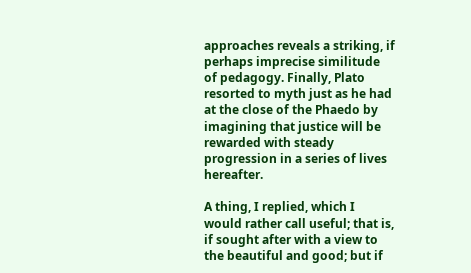approaches reveals a striking, if perhaps imprecise similitude of pedagogy. Finally, Plato resorted to myth just as he had at the close of the Phaedo by imagining that justice will be rewarded with steady progression in a series of lives hereafter.

A thing, I replied, which I would rather call useful; that is, if sought after with a view to the beautiful and good; but if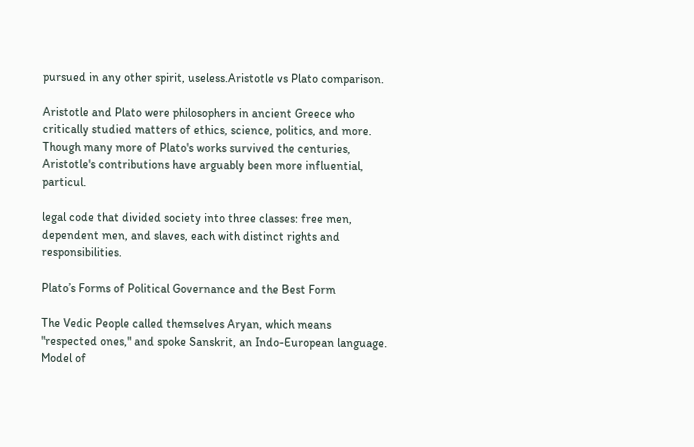pursued in any other spirit, useless.Aristotle vs Plato comparison.

Aristotle and Plato were philosophers in ancient Greece who critically studied matters of ethics, science, politics, and more. Though many more of Plato's works survived the centuries, Aristotle's contributions have arguably been more influential, particul.

legal code that divided society into three classes: free men, dependent men, and slaves, each with distinct rights and responsibilities.

Plato’s Forms of Political Governance and the Best Form

The Vedic People called themselves Aryan, which means "respected ones," and spoke Sanskrit, an Indo-European language. Model of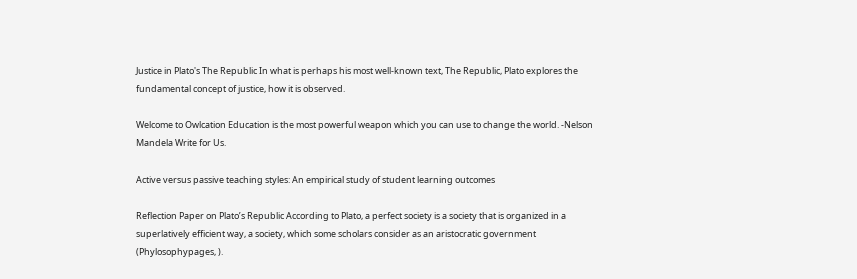Justice in Plato's The Republic In what is perhaps his most well-known text, The Republic, Plato explores the fundamental concept of justice, how it is observed.

Welcome to Owlcation Education is the most powerful weapon which you can use to change the world. -Nelson Mandela Write for Us.

Active versus passive teaching styles: An empirical study of student learning outcomes

Reflection Paper on Plato’s Republic According to Plato, a perfect society is a society that is organized in a superlatively efficient way, a society, which some scholars consider as an aristocratic government (Phylosophypages, ).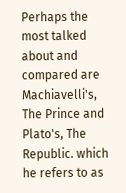Perhaps the most talked about and compared are Machiavelli's, The Prince and Plato's, The Republic. which he refers to as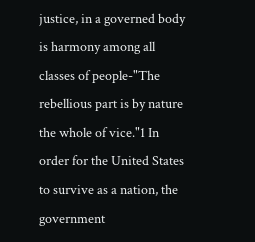justice, in a governed body is harmony among all classes of people-"The rebellious part is by nature the whole of vice."1 In order for the United States to survive as a nation, the government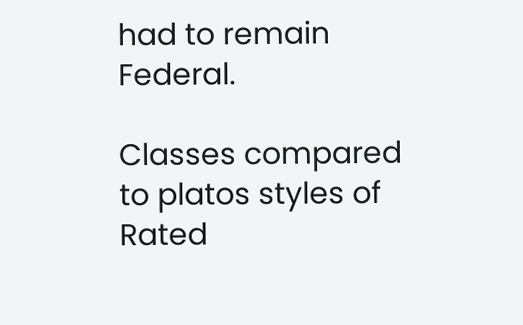had to remain Federal.

Classes compared to platos styles of
Rated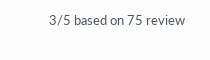3/5 based on 75 review